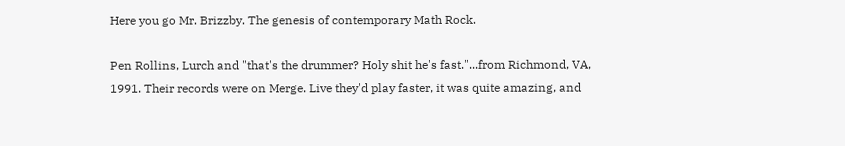Here you go Mr. Brizzby. The genesis of contemporary Math Rock.

Pen Rollins, Lurch and "that's the drummer? Holy shit he's fast."...from Richmond, VA, 1991. Their records were on Merge. Live they'd play faster, it was quite amazing, and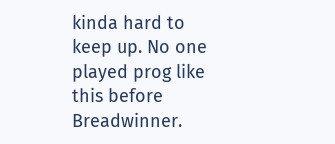kinda hard to keep up. No one played prog like this before Breadwinner.